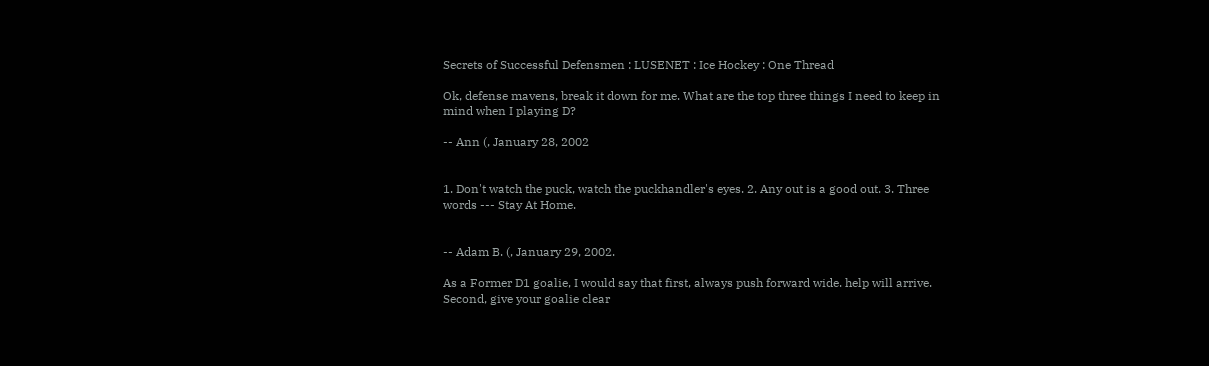Secrets of Successful Defensmen : LUSENET : Ice Hockey : One Thread

Ok, defense mavens, break it down for me. What are the top three things I need to keep in mind when I playing D?

-- Ann (, January 28, 2002


1. Don't watch the puck, watch the puckhandler's eyes. 2. Any out is a good out. 3. Three words --- Stay At Home.


-- Adam B. (, January 29, 2002.

As a Former D1 goalie, I would say that first, always push forward wide. help will arrive. Second, give your goalie clear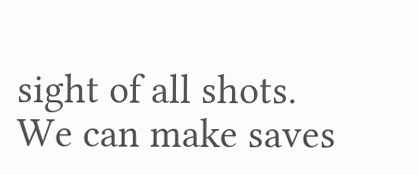sight of all shots. We can make saves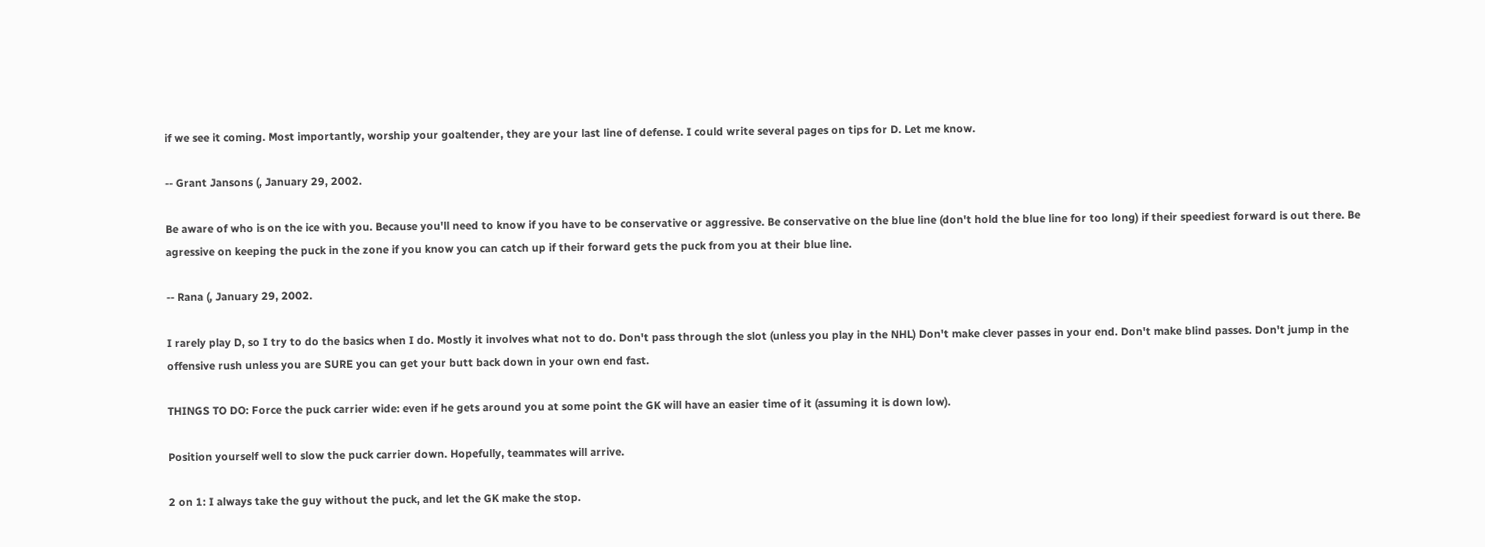if we see it coming. Most importantly, worship your goaltender, they are your last line of defense. I could write several pages on tips for D. Let me know.

-- Grant Jansons (, January 29, 2002.

Be aware of who is on the ice with you. Because you'll need to know if you have to be conservative or aggressive. Be conservative on the blue line (don't hold the blue line for too long) if their speediest forward is out there. Be agressive on keeping the puck in the zone if you know you can catch up if their forward gets the puck from you at their blue line.

-- Rana (, January 29, 2002.

I rarely play D, so I try to do the basics when I do. Mostly it involves what not to do. Don't pass through the slot (unless you play in the NHL) Don't make clever passes in your end. Don't make blind passes. Don't jump in the offensive rush unless you are SURE you can get your butt back down in your own end fast.

THINGS TO DO: Force the puck carrier wide: even if he gets around you at some point the GK will have an easier time of it (assuming it is down low).

Position yourself well to slow the puck carrier down. Hopefully, teammates will arrive.

2 on 1: I always take the guy without the puck, and let the GK make the stop.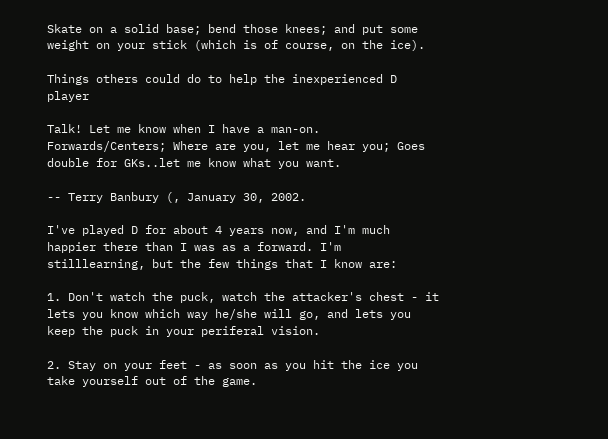Skate on a solid base; bend those knees; and put some weight on your stick (which is of course, on the ice).

Things others could do to help the inexperienced D player

Talk! Let me know when I have a man-on. Forwards/Centers; Where are you, let me hear you; Goes double for GKs..let me know what you want.

-- Terry Banbury (, January 30, 2002.

I've played D for about 4 years now, and I'm much happier there than I was as a forward. I'm stilllearning, but the few things that I know are:

1. Don't watch the puck, watch the attacker's chest - it lets you know which way he/she will go, and lets you keep the puck in your periferal vision.

2. Stay on your feet - as soon as you hit the ice you take yourself out of the game.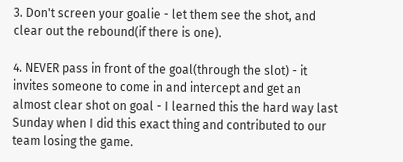3. Don't screen your goalie - let them see the shot, and clear out the rebound(if there is one).

4. NEVER pass in front of the goal(through the slot) - it invites someone to come in and intercept and get an almost clear shot on goal - I learned this the hard way last Sunday when I did this exact thing and contributed to our team losing the game.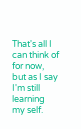That's all I can think of for now, but as I say I'm still learning my self.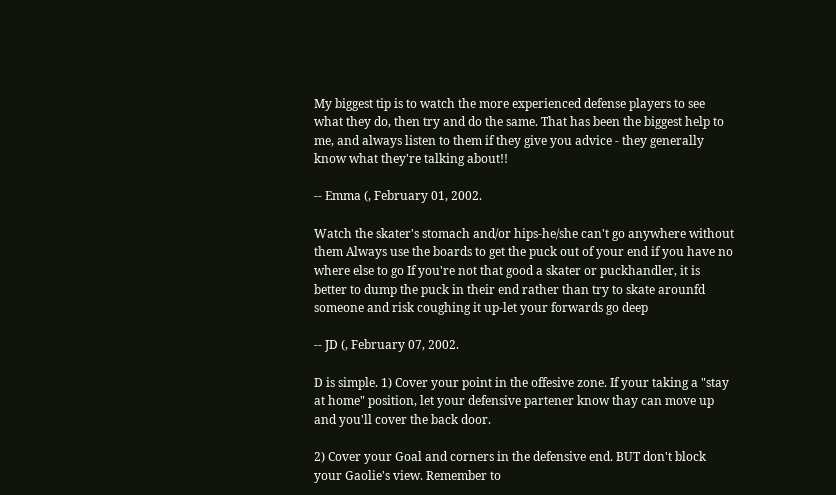My biggest tip is to watch the more experienced defense players to see what they do, then try and do the same. That has been the biggest help to me, and always listen to them if they give you advice - they generally know what they're talking about!!

-- Emma (, February 01, 2002.

Watch the skater's stomach and/or hips-he/she can't go anywhere without them Always use the boards to get the puck out of your end if you have no where else to go If you're not that good a skater or puckhandler, it is better to dump the puck in their end rather than try to skate arounfd someone and risk coughing it up-let your forwards go deep

-- JD (, February 07, 2002.

D is simple. 1) Cover your point in the offesive zone. If your taking a "stay at home" position, let your defensive partener know thay can move up and you'll cover the back door.

2) Cover your Goal and corners in the defensive end. BUT don't block your Gaolie's view. Remember to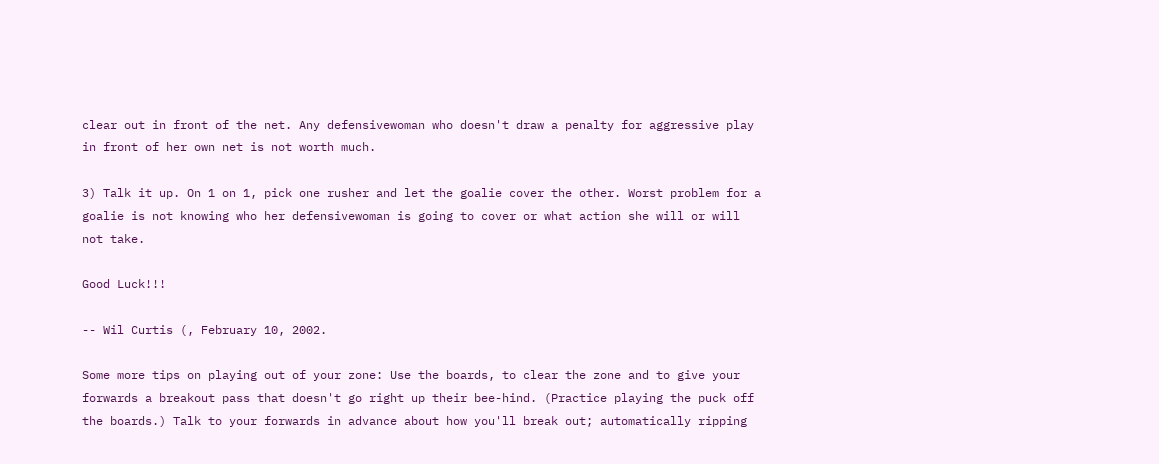clear out in front of the net. Any defensivewoman who doesn't draw a penalty for aggressive play in front of her own net is not worth much.

3) Talk it up. On 1 on 1, pick one rusher and let the goalie cover the other. Worst problem for a goalie is not knowing who her defensivewoman is going to cover or what action she will or will not take.

Good Luck!!!

-- Wil Curtis (, February 10, 2002.

Some more tips on playing out of your zone: Use the boards, to clear the zone and to give your forwards a breakout pass that doesn't go right up their bee-hind. (Practice playing the puck off the boards.) Talk to your forwards in advance about how you'll break out; automatically ripping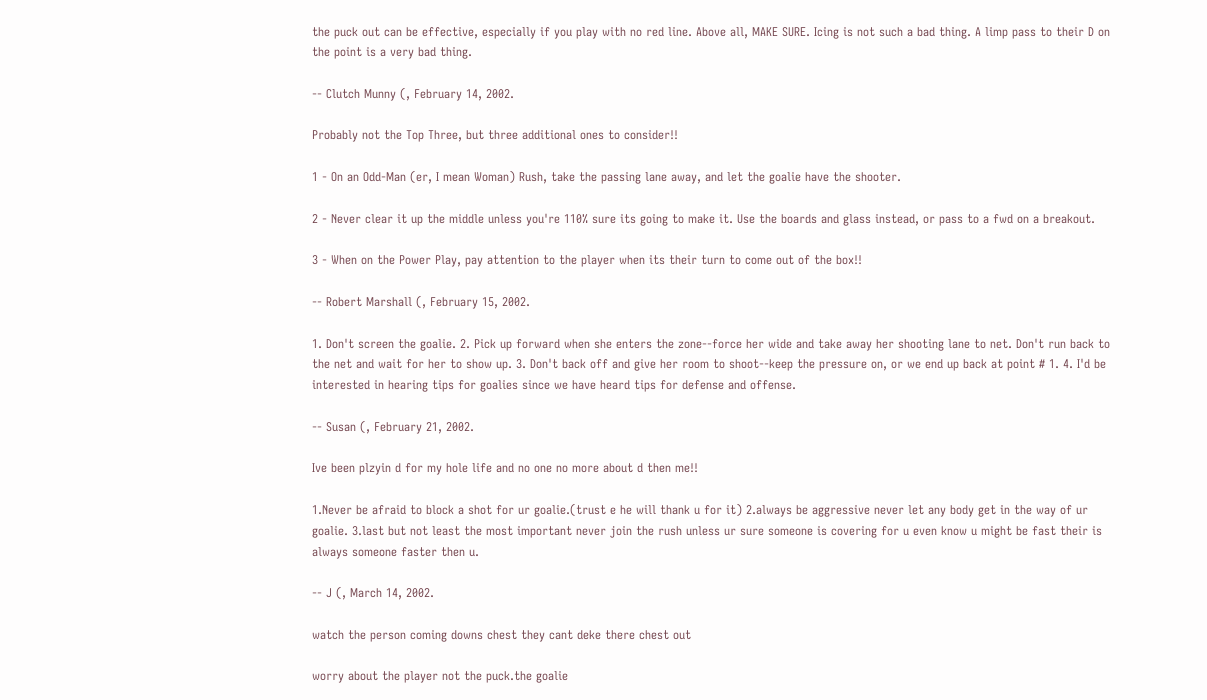the puck out can be effective, especially if you play with no red line. Above all, MAKE SURE. Icing is not such a bad thing. A limp pass to their D on the point is a very bad thing.

-- Clutch Munny (, February 14, 2002.

Probably not the Top Three, but three additional ones to consider!!

1 - On an Odd-Man (er, I mean Woman) Rush, take the passing lane away, and let the goalie have the shooter.

2 - Never clear it up the middle unless you're 110% sure its going to make it. Use the boards and glass instead, or pass to a fwd on a breakout.

3 - When on the Power Play, pay attention to the player when its their turn to come out of the box!!

-- Robert Marshall (, February 15, 2002.

1. Don't screen the goalie. 2. Pick up forward when she enters the zone--force her wide and take away her shooting lane to net. Don't run back to the net and wait for her to show up. 3. Don't back off and give her room to shoot--keep the pressure on, or we end up back at point # 1. 4. I'd be interested in hearing tips for goalies since we have heard tips for defense and offense.

-- Susan (, February 21, 2002.

Ive been plzyin d for my hole life and no one no more about d then me!!

1.Never be afraid to block a shot for ur goalie.(trust e he will thank u for it) 2.always be aggressive never let any body get in the way of ur goalie. 3.last but not least the most important never join the rush unless ur sure someone is covering for u even know u might be fast their is always someone faster then u.

-- J (, March 14, 2002.

watch the person coming downs chest they cant deke there chest out

worry about the player not the puck.the goalie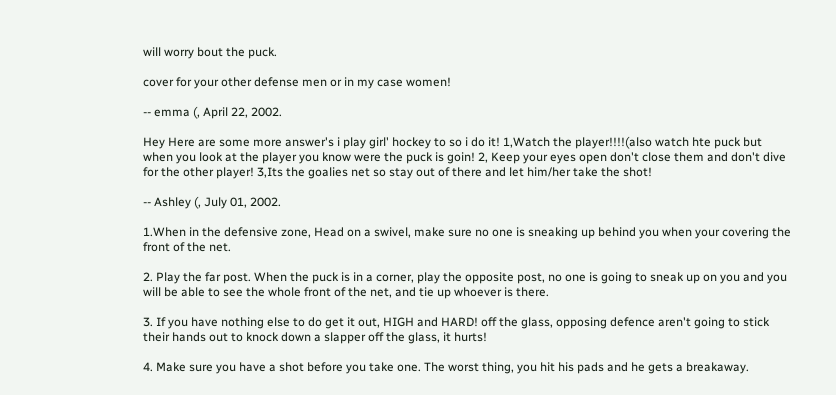will worry bout the puck.

cover for your other defense men or in my case women!

-- emma (, April 22, 2002.

Hey Here are some more answer's i play girl' hockey to so i do it! 1,Watch the player!!!!(also watch hte puck but when you look at the player you know were the puck is goin! 2, Keep your eyes open don't close them and don't dive for the other player! 3,Its the goalies net so stay out of there and let him/her take the shot!

-- Ashley (, July 01, 2002.

1.When in the defensive zone, Head on a swivel, make sure no one is sneaking up behind you when your covering the front of the net.

2. Play the far post. When the puck is in a corner, play the opposite post, no one is going to sneak up on you and you will be able to see the whole front of the net, and tie up whoever is there.

3. If you have nothing else to do get it out, HIGH and HARD! off the glass, opposing defence aren't going to stick their hands out to knock down a slapper off the glass, it hurts!

4. Make sure you have a shot before you take one. The worst thing, you hit his pads and he gets a breakaway.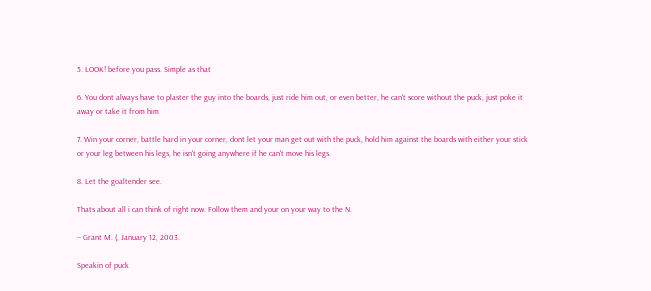5. LOOK! before you pass. Simple as that

6. You dont always have to plaster the guy into the boards, just ride him out, or even better, he can't score without the puck, just poke it away or take it from him

7. Win your corner, battle hard in your corner, dont let your man get out with the puck, hold him against the boards with either your stick or your leg between his legs, he isn't going anywhere if he can't move his legs.

8. Let the goaltender see.

Thats about all i can think of right now. Follow them and your on your way to the N.

-- Grant M. (, January 12, 2003.

Speakin of puck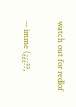watch out for redlof

-- imme (¿¿¿??,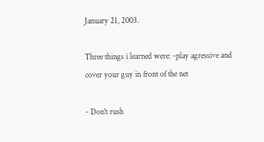January 21, 2003.

Three things i learned were: -play agressive and cover your guy in front of the net

- Don't rush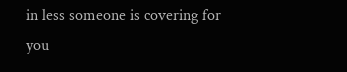in less someone is covering for you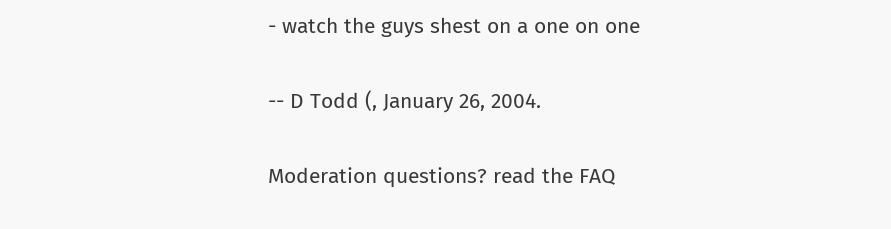- watch the guys shest on a one on one

-- D Todd (, January 26, 2004.

Moderation questions? read the FAQ